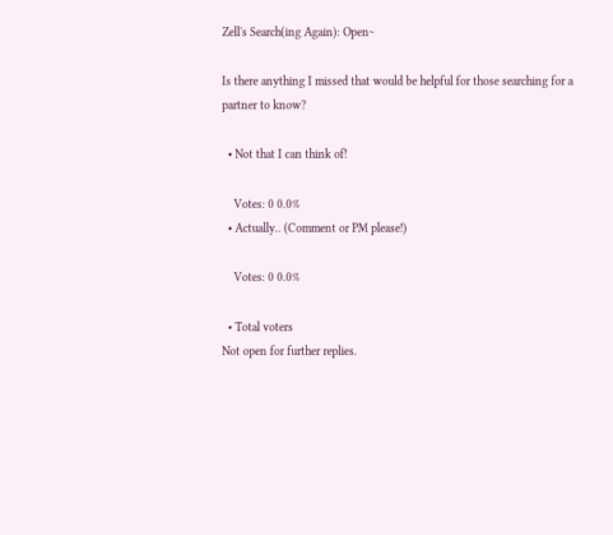Zell's Search(ing Again): Open~

Is there anything I missed that would be helpful for those searching for a partner to know?

  • Not that I can think of!

    Votes: 0 0.0%
  • Actually.. (Comment or PM please!)

    Votes: 0 0.0%

  • Total voters
Not open for further replies.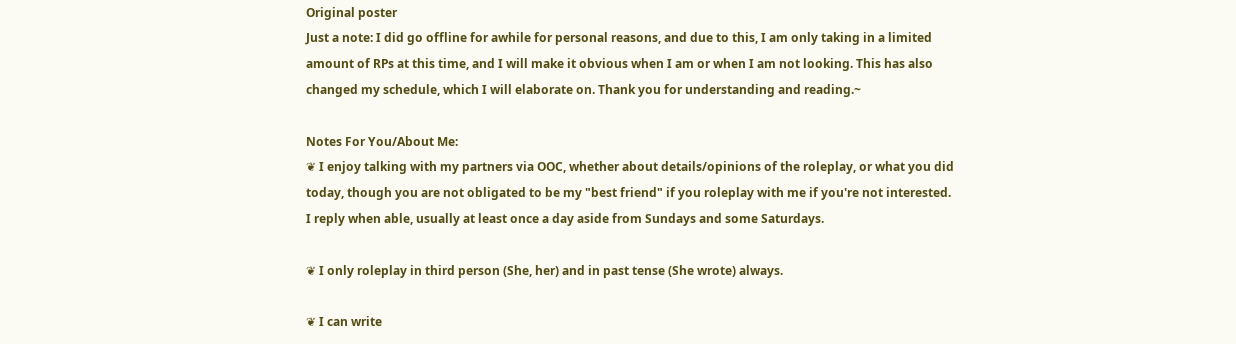Original poster
Just a note: I did go offline for awhile for personal reasons, and due to this, I am only taking in a limited amount of RPs at this time, and I will make it obvious when I am or when I am not looking. This has also changed my schedule, which I will elaborate on. Thank you for understanding and reading.~

Notes For You/About Me:
❦ I enjoy talking with my partners via OOC, whether about details/opinions of the roleplay, or what you did today, though you are not obligated to be my "best friend" if you roleplay with me if you're not interested.
I reply when able, usually at least once a day aside from Sundays and some Saturdays.

❦ I only roleplay in third person (She, her) and in past tense (She wrote) always.

❦ I can write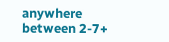anywhere between 2-7+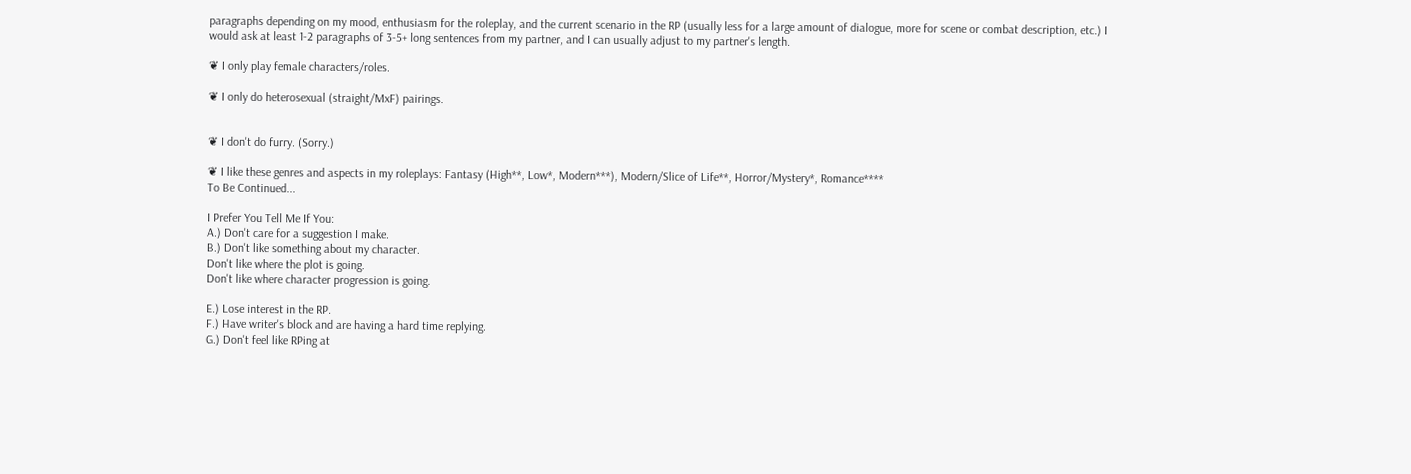paragraphs depending on my mood, enthusiasm for the roleplay, and the current scenario in the RP (usually less for a large amount of dialogue, more for scene or combat description, etc.) I would ask at least 1-2 paragraphs of 3-5+ long sentences from my partner, and I can usually adjust to my partner's length.

❦ I only play female characters/roles.

❦ I only do heterosexual (straight/MxF) pairings.


❦ I don't do furry. (Sorry.)

❦ I like these genres and aspects in my roleplays: Fantasy (High**, Low*, Modern***), Modern/Slice of Life**, Horror/Mystery*, Romance****
To Be Continued...

I Prefer You Tell Me If You:
A.) Don't care for a suggestion I make.
B.) Don't like something about my character.
Don't like where the plot is going.
Don't like where character progression is going.

E.) Lose interest in the RP.
F.) Have writer's block and are having a hard time replying.
G.) Don't feel like RPing at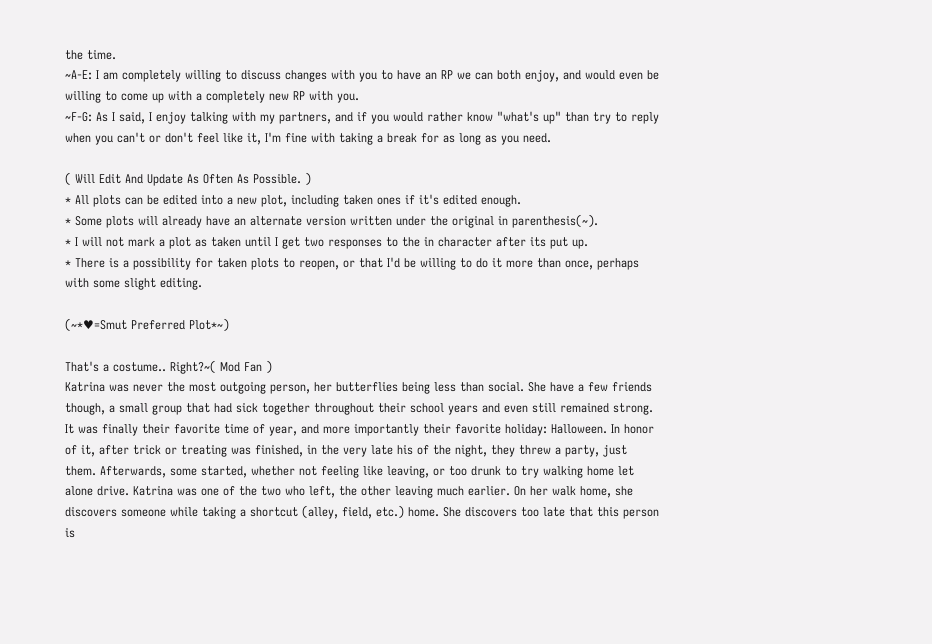the time.
~A-E: I am completely willing to discuss changes with you to have an RP we can both enjoy, and would even be willing to come up with a completely new RP with you.
~F-G: As I said, I enjoy talking with my partners, and if you would rather know "what's up" than try to reply when you can't or don't feel like it, I'm fine with taking a break for as long as you need.

( Will Edit And Update As Often As Possible. )
* All plots can be edited into a new plot, including taken ones if it's edited enough.
* Some plots will already have an alternate version written under the original in parenthesis(~).
* I will not mark a plot as taken until I get two responses to the in character after its put up.
* There is a possibility for taken plots to reopen, or that I'd be willing to do it more than once, perhaps with some slight editing.

(~*♥=Smut Preferred Plot*~)

That's a costume.. Right?~( Mod Fan )
Katrina was never the most outgoing person, her butterflies being less than social. She have a few friends though, a small group that had sick together throughout their school years and even still remained strong. It was finally their favorite time of year, and more importantly their favorite holiday: Halloween. In honor of it, after trick or treating was finished, in the very late his of the night, they threw a party, just them. Afterwards, some started, whether not feeling like leaving, or too drunk to try walking home let alone drive. Katrina was one of the two who left, the other leaving much earlier. On her walk home, she discovers someone while taking a shortcut (alley, field, etc.) home. She discovers too late that this person is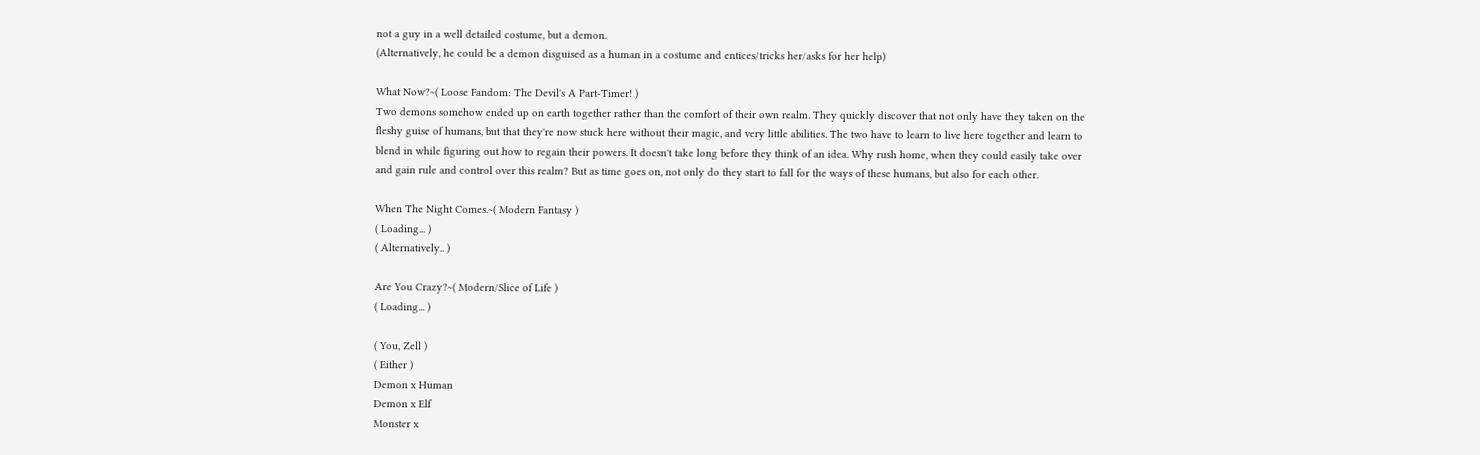not a guy in a well detailed costume, but a demon.
(Alternatively, he could be a demon disguised as a human in a costume and entices/tricks her/asks for her help)

What Now?~( Loose Fandom: The Devil's A Part-Timer! )
Two demons somehow ended up on earth together rather than the comfort of their own realm. They quickly discover that not only have they taken on the fleshy guise of humans, but that they're now stuck here without their magic, and very little abilities. The two have to learn to live here together and learn to blend in while figuring out how to regain their powers. It doesn't take long before they think of an idea. Why rush home, when they could easily take over and gain rule and control over this realm? But as time goes on, not only do they start to fall for the ways of these humans, but also for each other.

When The Night Comes.~( Modern Fantasy )
( Loading... )
( Alternatively.. )

Are You Crazy?~( Modern/Slice of Life )
( Loading... )

( You, Zell )
( Either )
Demon x Human
Demon x Elf
Monster x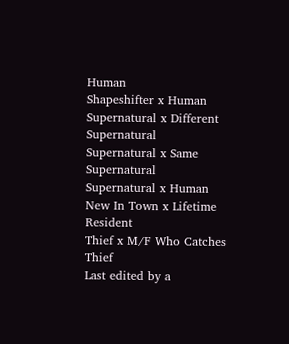Human
Shapeshifter x Human
Supernatural x Different Supernatural
Supernatural x Same Supernatural
Supernatural x Human
New In Town x Lifetime Resident
Thief x M/F Who Catches Thief
Last edited by a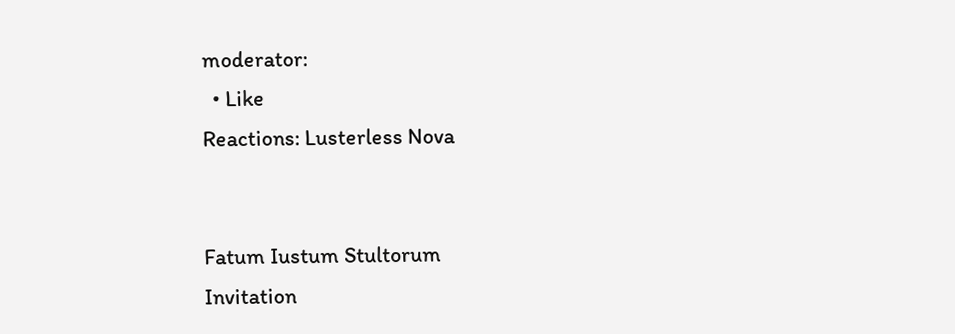moderator:
  • Like
Reactions: Lusterless Nova


Fatum Iustum Stultorum
Invitation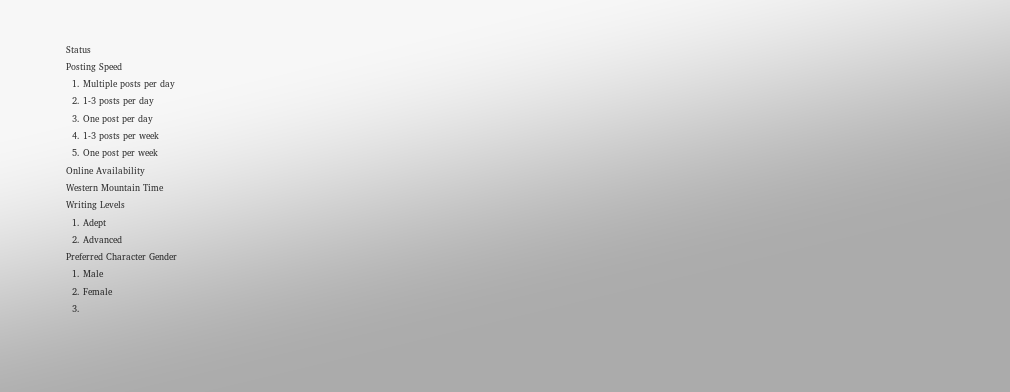Status
Posting Speed
  1. Multiple posts per day
  2. 1-3 posts per day
  3. One post per day
  4. 1-3 posts per week
  5. One post per week
Online Availability
Western Mountain Time
Writing Levels
  1. Adept
  2. Advanced
Preferred Character Gender
  1. Male
  2. Female
  3.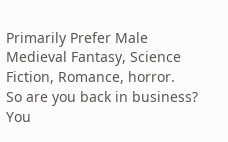Primarily Prefer Male
Medieval Fantasy, Science Fiction, Romance, horror.
So are you back in business? You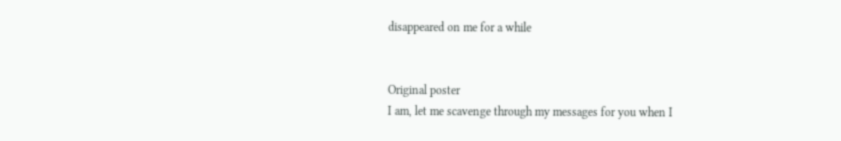disappeared on me for a while


Original poster
I am, let me scavenge through my messages for you when I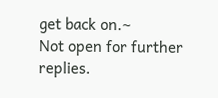get back on.~
Not open for further replies.